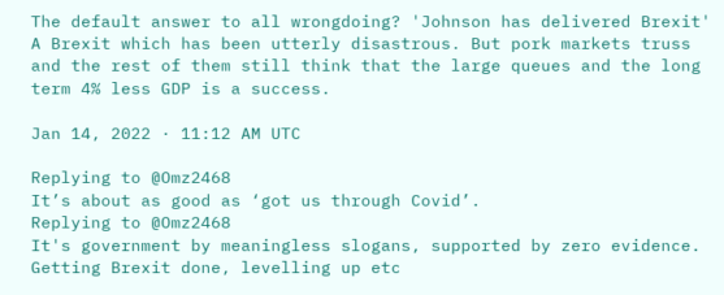The default answer to all wrongdoing? 'Johnson has delivered Brexit' A Brexit which has been utterly disastrous. But pork markets truss and the rest of them still think that the large queues and the long term 4% less GDP is a success.

Jan 14, 2022 · 11:12 AM UTC

Replying to @Omz2468
It’s about as good as ‘got us through Covid’.
Replying to @Omz2468
It's government by meaningless slogans, supported by zero evidence. Getting Brexit done, levelling up etc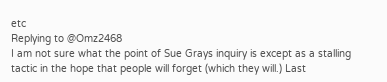etc
Replying to @Omz2468
I am not sure what the point of Sue Grays inquiry is except as a stalling tactic in the hope that people will forget (which they will.) Last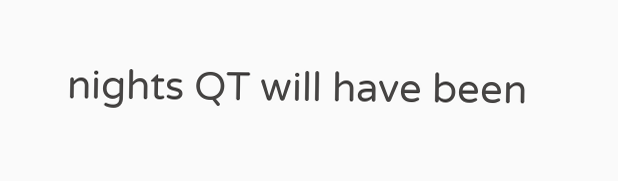nights QT will have been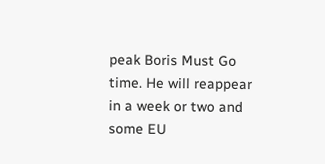peak Boris Must Go time. He will reappear in a week or two and some EU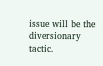issue will be the diversionary tactic.